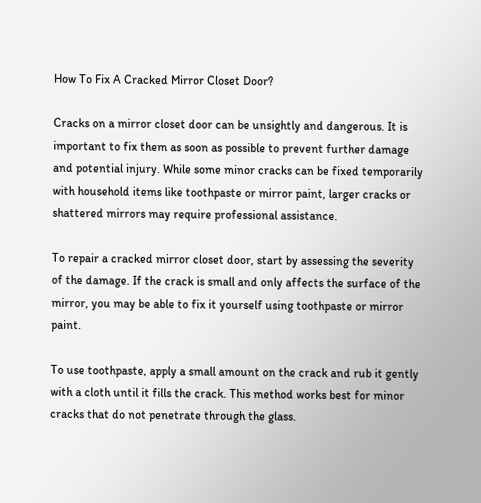How To Fix A Cracked Mirror Closet Door?

Cracks on a mirror closet door can be unsightly and dangerous. It is important to fix them as soon as possible to prevent further damage and potential injury. While some minor cracks can be fixed temporarily with household items like toothpaste or mirror paint, larger cracks or shattered mirrors may require professional assistance.

To repair a cracked mirror closet door, start by assessing the severity of the damage. If the crack is small and only affects the surface of the mirror, you may be able to fix it yourself using toothpaste or mirror paint.

To use toothpaste, apply a small amount on the crack and rub it gently with a cloth until it fills the crack. This method works best for minor cracks that do not penetrate through the glass.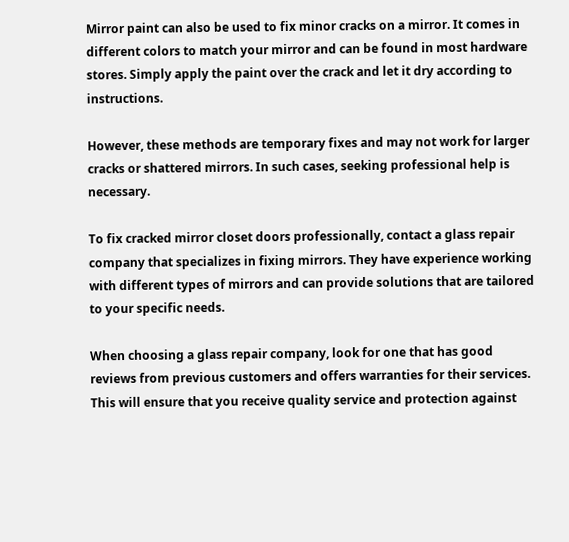Mirror paint can also be used to fix minor cracks on a mirror. It comes in different colors to match your mirror and can be found in most hardware stores. Simply apply the paint over the crack and let it dry according to instructions.

However, these methods are temporary fixes and may not work for larger cracks or shattered mirrors. In such cases, seeking professional help is necessary.

To fix cracked mirror closet doors professionally, contact a glass repair company that specializes in fixing mirrors. They have experience working with different types of mirrors and can provide solutions that are tailored to your specific needs.

When choosing a glass repair company, look for one that has good reviews from previous customers and offers warranties for their services. This will ensure that you receive quality service and protection against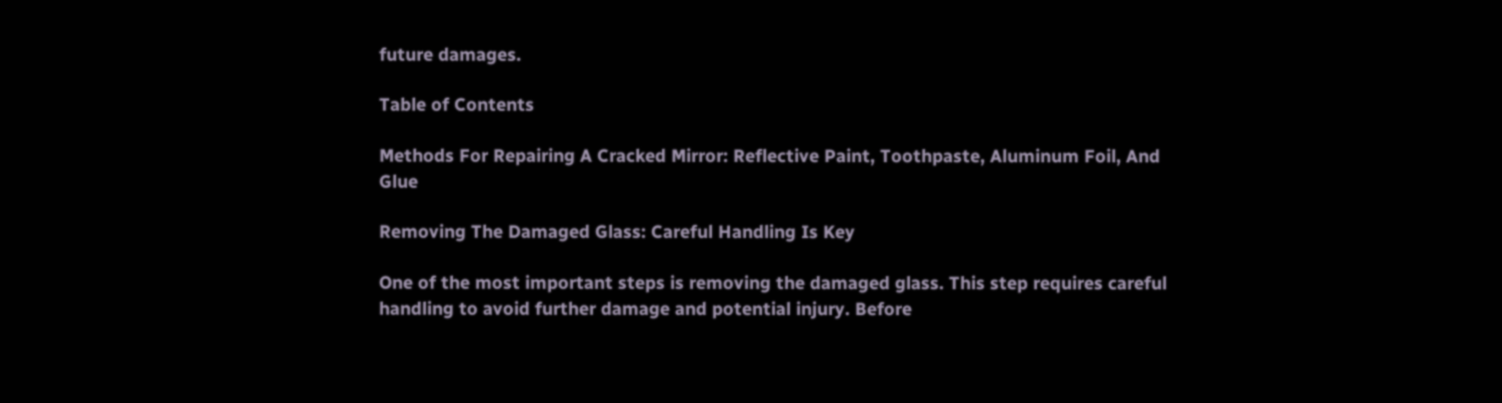future damages.

Table of Contents

Methods For Repairing A Cracked Mirror: Reflective Paint, Toothpaste, Aluminum Foil, And Glue

Removing The Damaged Glass: Careful Handling Is Key

One of the most important steps is removing the damaged glass. This step requires careful handling to avoid further damage and potential injury. Before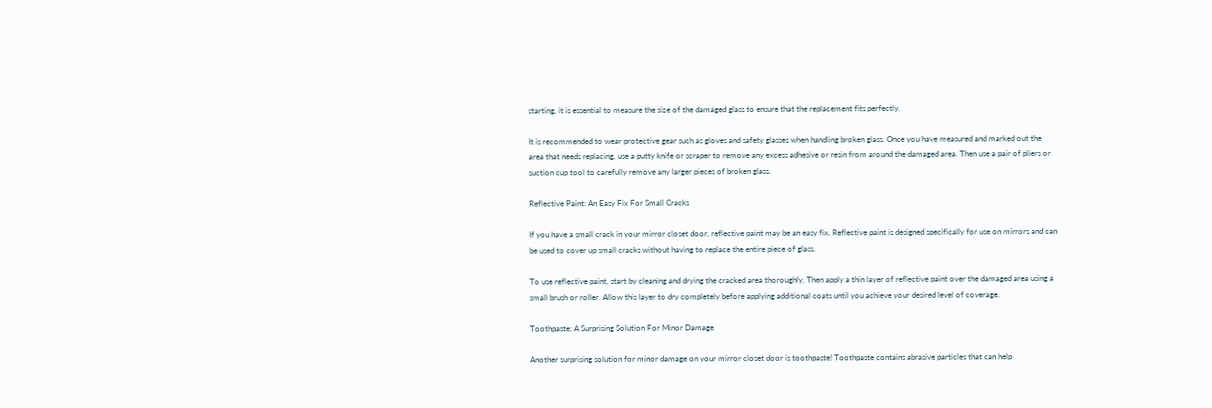starting, it is essential to measure the size of the damaged glass to ensure that the replacement fits perfectly.

It is recommended to wear protective gear such as gloves and safety glasses when handling broken glass. Once you have measured and marked out the area that needs replacing, use a putty knife or scraper to remove any excess adhesive or resin from around the damaged area. Then use a pair of pliers or suction cup tool to carefully remove any larger pieces of broken glass.

Reflective Paint: An Easy Fix For Small Cracks

If you have a small crack in your mirror closet door, reflective paint may be an easy fix. Reflective paint is designed specifically for use on mirrors and can be used to cover up small cracks without having to replace the entire piece of glass.

To use reflective paint, start by cleaning and drying the cracked area thoroughly. Then apply a thin layer of reflective paint over the damaged area using a small brush or roller. Allow this layer to dry completely before applying additional coats until you achieve your desired level of coverage.

Toothpaste: A Surprising Solution For Minor Damage

Another surprising solution for minor damage on your mirror closet door is toothpaste! Toothpaste contains abrasive particles that can help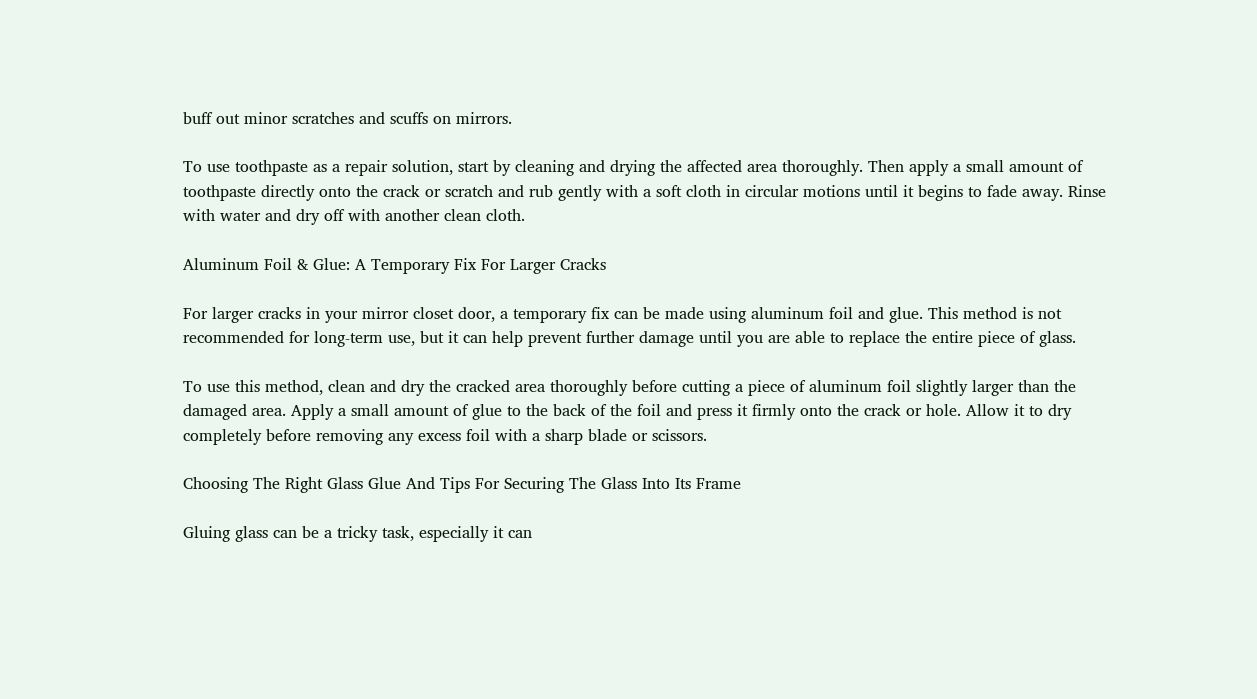buff out minor scratches and scuffs on mirrors.

To use toothpaste as a repair solution, start by cleaning and drying the affected area thoroughly. Then apply a small amount of toothpaste directly onto the crack or scratch and rub gently with a soft cloth in circular motions until it begins to fade away. Rinse with water and dry off with another clean cloth.

Aluminum Foil & Glue: A Temporary Fix For Larger Cracks

For larger cracks in your mirror closet door, a temporary fix can be made using aluminum foil and glue. This method is not recommended for long-term use, but it can help prevent further damage until you are able to replace the entire piece of glass.

To use this method, clean and dry the cracked area thoroughly before cutting a piece of aluminum foil slightly larger than the damaged area. Apply a small amount of glue to the back of the foil and press it firmly onto the crack or hole. Allow it to dry completely before removing any excess foil with a sharp blade or scissors.

Choosing The Right Glass Glue And Tips For Securing The Glass Into Its Frame

Gluing glass can be a tricky task, especially it can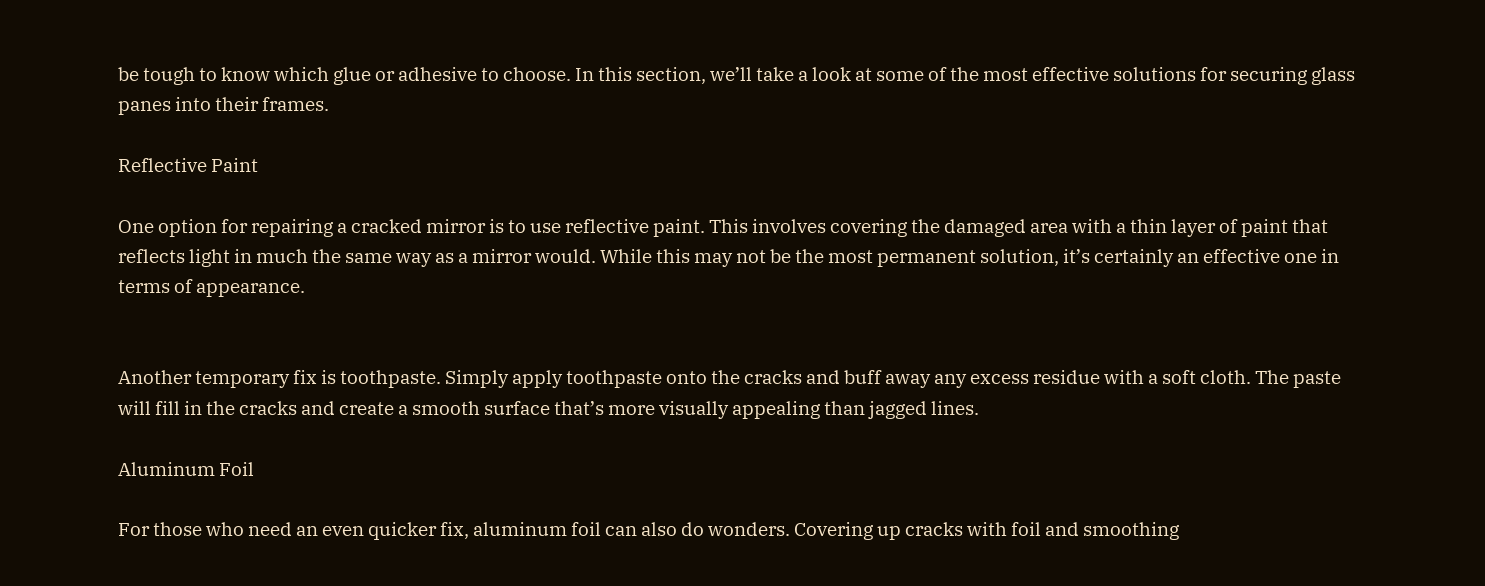be tough to know which glue or adhesive to choose. In this section, we’ll take a look at some of the most effective solutions for securing glass panes into their frames.

Reflective Paint

One option for repairing a cracked mirror is to use reflective paint. This involves covering the damaged area with a thin layer of paint that reflects light in much the same way as a mirror would. While this may not be the most permanent solution, it’s certainly an effective one in terms of appearance.


Another temporary fix is toothpaste. Simply apply toothpaste onto the cracks and buff away any excess residue with a soft cloth. The paste will fill in the cracks and create a smooth surface that’s more visually appealing than jagged lines.

Aluminum Foil

For those who need an even quicker fix, aluminum foil can also do wonders. Covering up cracks with foil and smoothing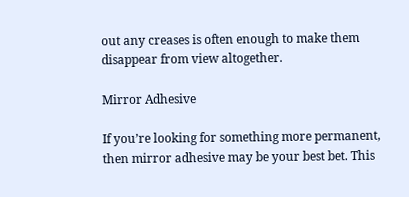out any creases is often enough to make them disappear from view altogether.

Mirror Adhesive

If you’re looking for something more permanent, then mirror adhesive may be your best bet. This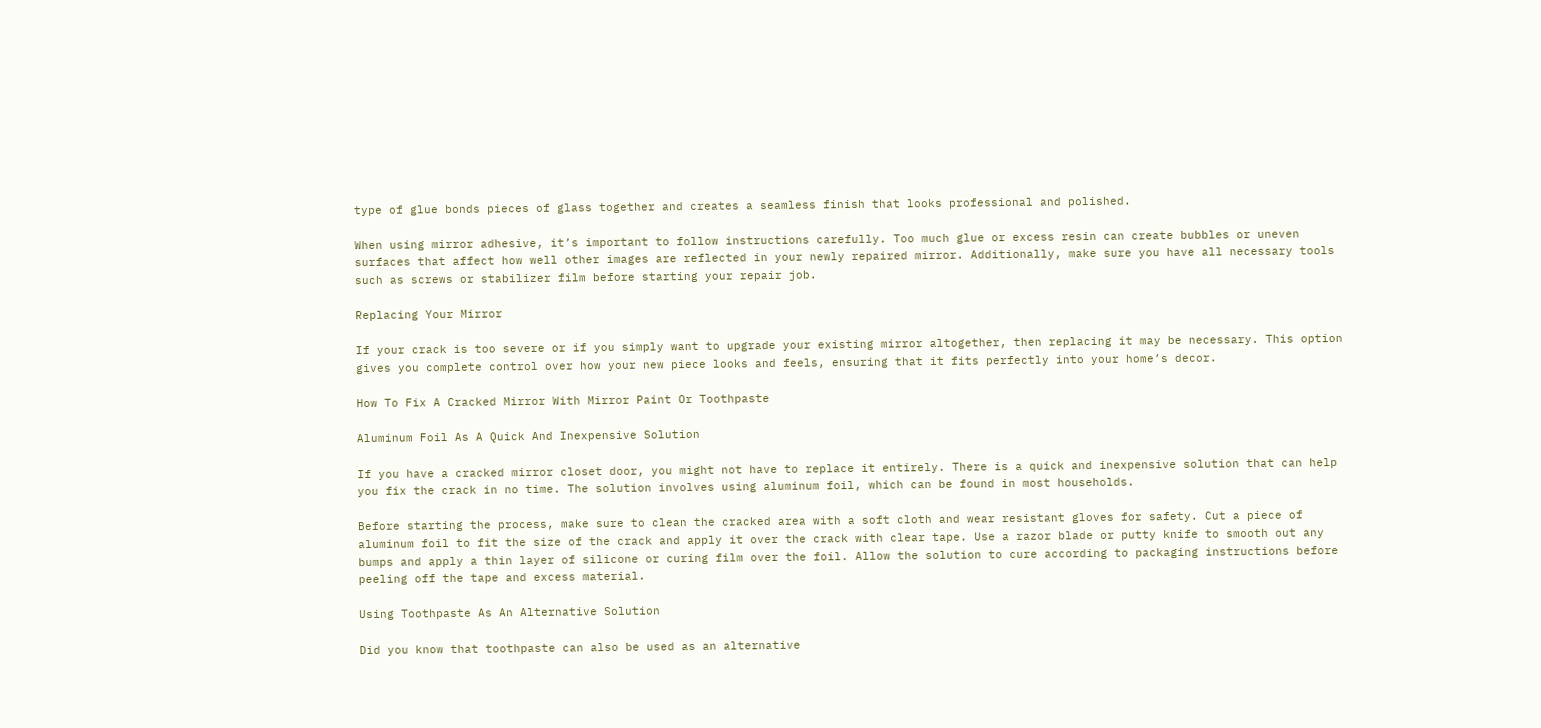type of glue bonds pieces of glass together and creates a seamless finish that looks professional and polished.

When using mirror adhesive, it’s important to follow instructions carefully. Too much glue or excess resin can create bubbles or uneven surfaces that affect how well other images are reflected in your newly repaired mirror. Additionally, make sure you have all necessary tools such as screws or stabilizer film before starting your repair job.

Replacing Your Mirror

If your crack is too severe or if you simply want to upgrade your existing mirror altogether, then replacing it may be necessary. This option gives you complete control over how your new piece looks and feels, ensuring that it fits perfectly into your home’s decor.

How To Fix A Cracked Mirror With Mirror Paint Or Toothpaste

Aluminum Foil As A Quick And Inexpensive Solution

If you have a cracked mirror closet door, you might not have to replace it entirely. There is a quick and inexpensive solution that can help you fix the crack in no time. The solution involves using aluminum foil, which can be found in most households.

Before starting the process, make sure to clean the cracked area with a soft cloth and wear resistant gloves for safety. Cut a piece of aluminum foil to fit the size of the crack and apply it over the crack with clear tape. Use a razor blade or putty knife to smooth out any bumps and apply a thin layer of silicone or curing film over the foil. Allow the solution to cure according to packaging instructions before peeling off the tape and excess material.

Using Toothpaste As An Alternative Solution

Did you know that toothpaste can also be used as an alternative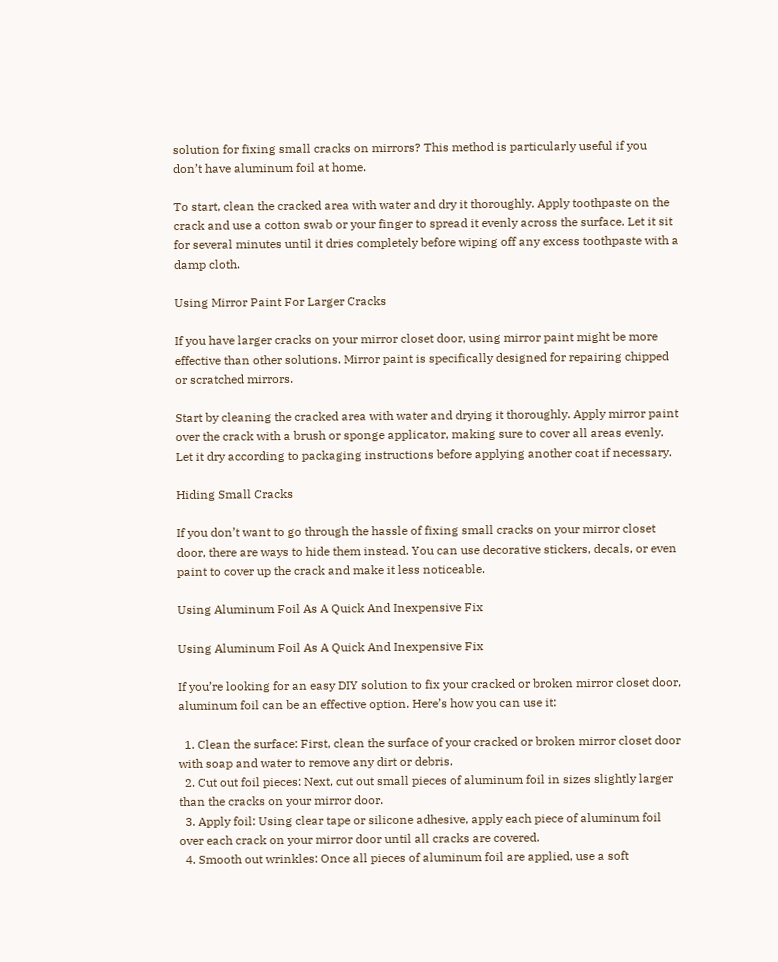solution for fixing small cracks on mirrors? This method is particularly useful if you don’t have aluminum foil at home.

To start, clean the cracked area with water and dry it thoroughly. Apply toothpaste on the crack and use a cotton swab or your finger to spread it evenly across the surface. Let it sit for several minutes until it dries completely before wiping off any excess toothpaste with a damp cloth.

Using Mirror Paint For Larger Cracks

If you have larger cracks on your mirror closet door, using mirror paint might be more effective than other solutions. Mirror paint is specifically designed for repairing chipped or scratched mirrors.

Start by cleaning the cracked area with water and drying it thoroughly. Apply mirror paint over the crack with a brush or sponge applicator, making sure to cover all areas evenly. Let it dry according to packaging instructions before applying another coat if necessary.

Hiding Small Cracks

If you don’t want to go through the hassle of fixing small cracks on your mirror closet door, there are ways to hide them instead. You can use decorative stickers, decals, or even paint to cover up the crack and make it less noticeable.

Using Aluminum Foil As A Quick And Inexpensive Fix

Using Aluminum Foil As A Quick And Inexpensive Fix

If you’re looking for an easy DIY solution to fix your cracked or broken mirror closet door, aluminum foil can be an effective option. Here’s how you can use it:

  1. Clean the surface: First, clean the surface of your cracked or broken mirror closet door with soap and water to remove any dirt or debris.
  2. Cut out foil pieces: Next, cut out small pieces of aluminum foil in sizes slightly larger than the cracks on your mirror door.
  3. Apply foil: Using clear tape or silicone adhesive, apply each piece of aluminum foil over each crack on your mirror door until all cracks are covered.
  4. Smooth out wrinkles: Once all pieces of aluminum foil are applied, use a soft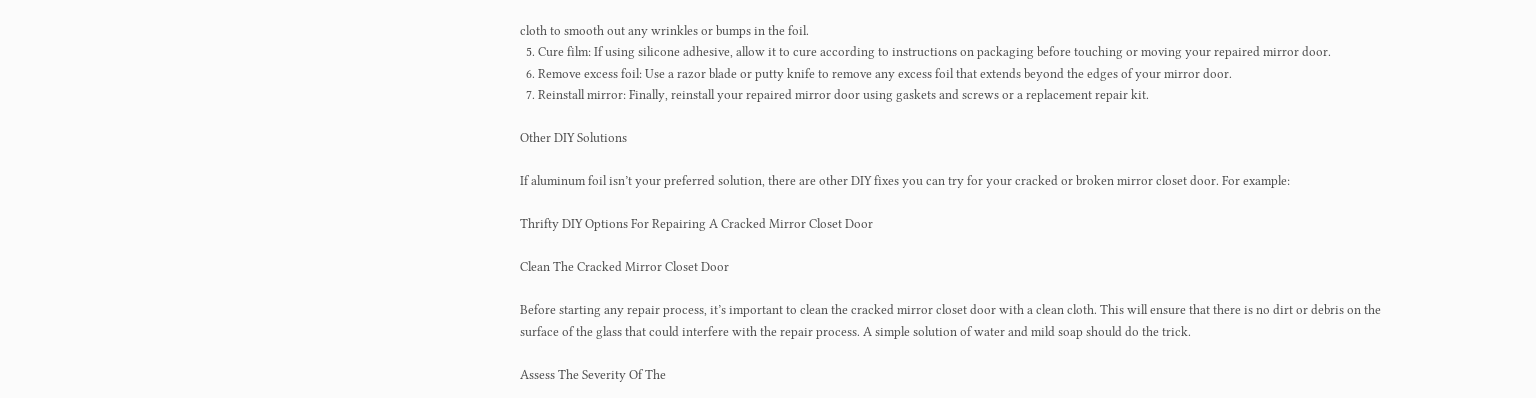cloth to smooth out any wrinkles or bumps in the foil.
  5. Cure film: If using silicone adhesive, allow it to cure according to instructions on packaging before touching or moving your repaired mirror door.
  6. Remove excess foil: Use a razor blade or putty knife to remove any excess foil that extends beyond the edges of your mirror door.
  7. Reinstall mirror: Finally, reinstall your repaired mirror door using gaskets and screws or a replacement repair kit.

Other DIY Solutions

If aluminum foil isn’t your preferred solution, there are other DIY fixes you can try for your cracked or broken mirror closet door. For example:

Thrifty DIY Options For Repairing A Cracked Mirror Closet Door

Clean The Cracked Mirror Closet Door

Before starting any repair process, it’s important to clean the cracked mirror closet door with a clean cloth. This will ensure that there is no dirt or debris on the surface of the glass that could interfere with the repair process. A simple solution of water and mild soap should do the trick.

Assess The Severity Of The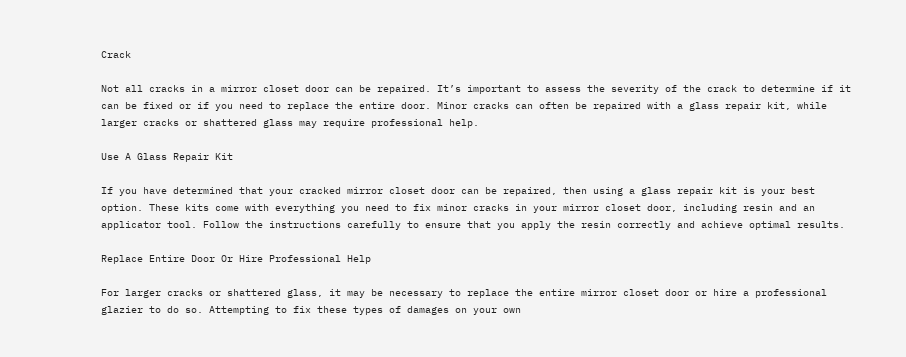Crack

Not all cracks in a mirror closet door can be repaired. It’s important to assess the severity of the crack to determine if it can be fixed or if you need to replace the entire door. Minor cracks can often be repaired with a glass repair kit, while larger cracks or shattered glass may require professional help.

Use A Glass Repair Kit

If you have determined that your cracked mirror closet door can be repaired, then using a glass repair kit is your best option. These kits come with everything you need to fix minor cracks in your mirror closet door, including resin and an applicator tool. Follow the instructions carefully to ensure that you apply the resin correctly and achieve optimal results.

Replace Entire Door Or Hire Professional Help

For larger cracks or shattered glass, it may be necessary to replace the entire mirror closet door or hire a professional glazier to do so. Attempting to fix these types of damages on your own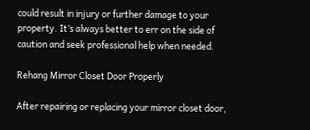could result in injury or further damage to your property. It’s always better to err on the side of caution and seek professional help when needed.

Rehang Mirror Closet Door Properly

After repairing or replacing your mirror closet door,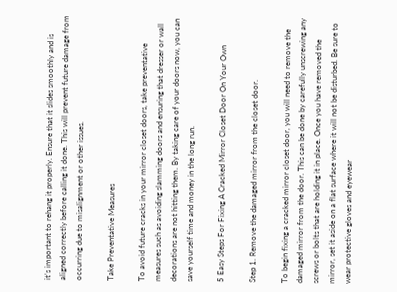it’s important to rehang it properly. Ensure that it slides smoothly and is aligned correctly before calling it done. This will prevent future damage from occurring due to misalignment or other issues.

Take Preventative Measures

To avoid future cracks in your mirror closet doors, take preventative measures such as avoiding slamming doors and ensuring that dresser or wall decorations are not hitting them. By taking care of your doors now, you can save yourself time and money in the long run.

5 Easy Steps For Fixing A Cracked Mirror Closet Door On Your Own

Step 1. Remove the damaged mirror from the closet door.

To begin fixing a cracked mirror closet door, you will need to remove the damaged mirror from the door. This can be done by carefully unscrewing any screws or bolts that are holding it in place. Once you have removed the mirror, set it aside on a flat surface where it will not be disturbed. Be sure to wear protective gloves and eyewear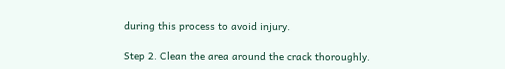during this process to avoid injury.

Step 2. Clean the area around the crack thoroughly.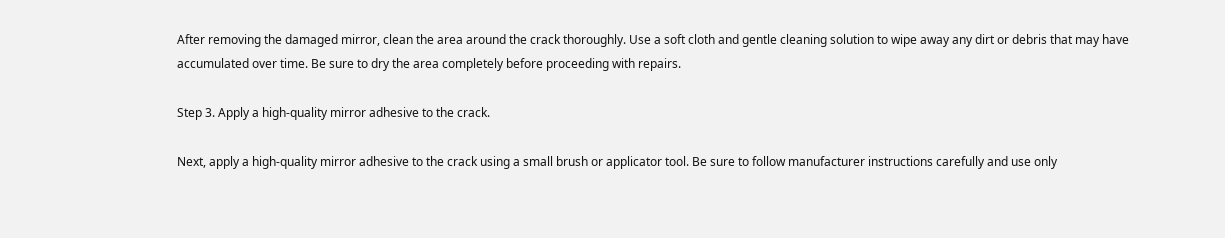After removing the damaged mirror, clean the area around the crack thoroughly. Use a soft cloth and gentle cleaning solution to wipe away any dirt or debris that may have accumulated over time. Be sure to dry the area completely before proceeding with repairs.

Step 3. Apply a high-quality mirror adhesive to the crack.

Next, apply a high-quality mirror adhesive to the crack using a small brush or applicator tool. Be sure to follow manufacturer instructions carefully and use only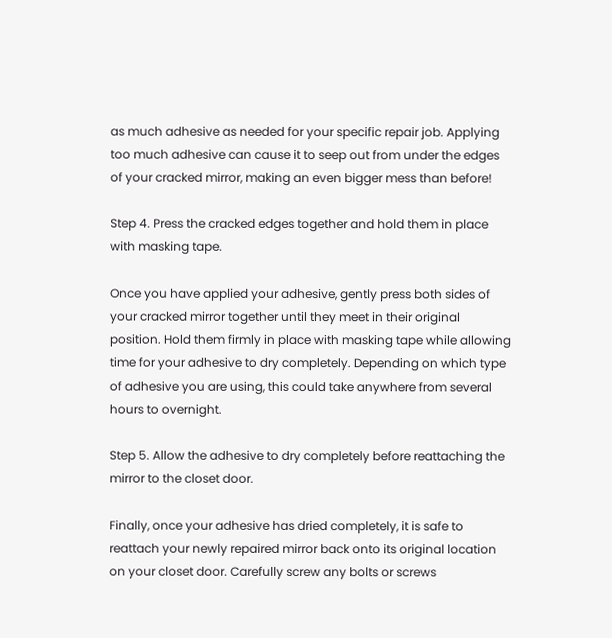as much adhesive as needed for your specific repair job. Applying too much adhesive can cause it to seep out from under the edges of your cracked mirror, making an even bigger mess than before!

Step 4. Press the cracked edges together and hold them in place with masking tape.

Once you have applied your adhesive, gently press both sides of your cracked mirror together until they meet in their original position. Hold them firmly in place with masking tape while allowing time for your adhesive to dry completely. Depending on which type of adhesive you are using, this could take anywhere from several hours to overnight.

Step 5. Allow the adhesive to dry completely before reattaching the mirror to the closet door.

Finally, once your adhesive has dried completely, it is safe to reattach your newly repaired mirror back onto its original location on your closet door. Carefully screw any bolts or screws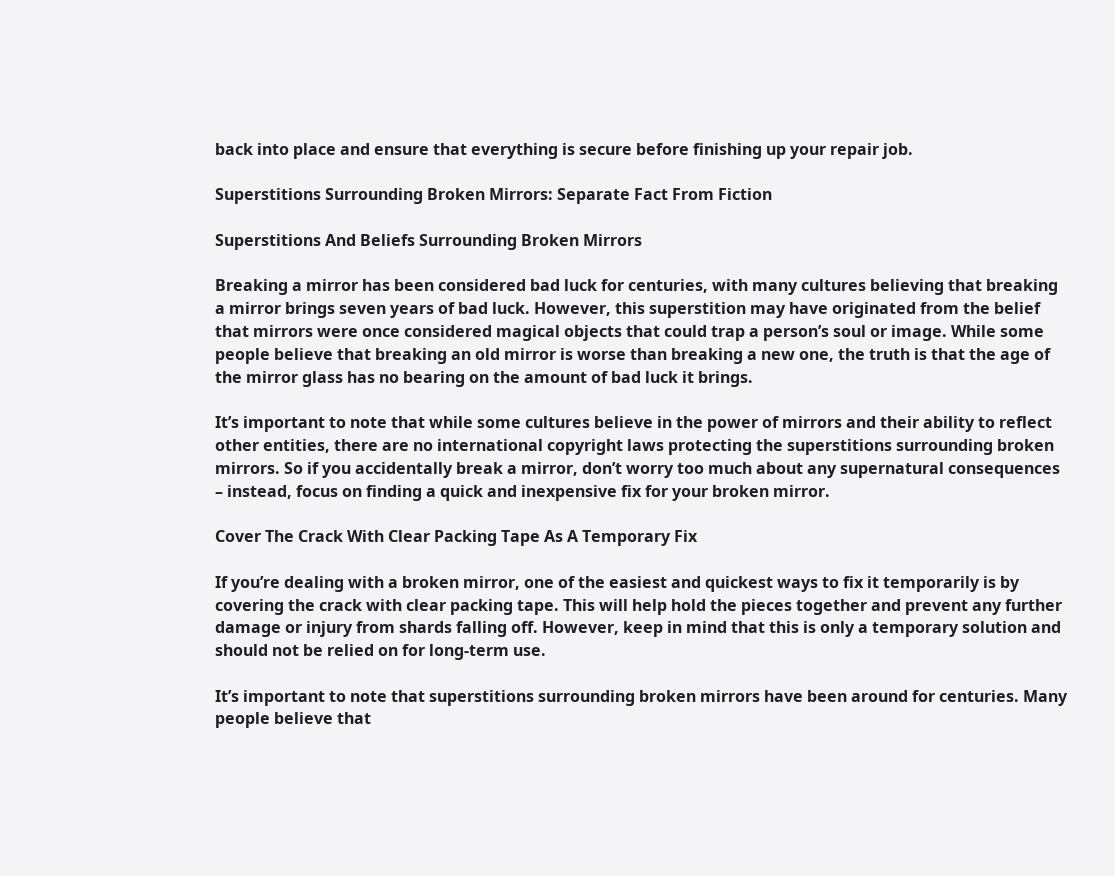back into place and ensure that everything is secure before finishing up your repair job.

Superstitions Surrounding Broken Mirrors: Separate Fact From Fiction

Superstitions And Beliefs Surrounding Broken Mirrors

Breaking a mirror has been considered bad luck for centuries, with many cultures believing that breaking a mirror brings seven years of bad luck. However, this superstition may have originated from the belief that mirrors were once considered magical objects that could trap a person’s soul or image. While some people believe that breaking an old mirror is worse than breaking a new one, the truth is that the age of the mirror glass has no bearing on the amount of bad luck it brings.

It’s important to note that while some cultures believe in the power of mirrors and their ability to reflect other entities, there are no international copyright laws protecting the superstitions surrounding broken mirrors. So if you accidentally break a mirror, don’t worry too much about any supernatural consequences – instead, focus on finding a quick and inexpensive fix for your broken mirror.

Cover The Crack With Clear Packing Tape As A Temporary Fix

If you’re dealing with a broken mirror, one of the easiest and quickest ways to fix it temporarily is by covering the crack with clear packing tape. This will help hold the pieces together and prevent any further damage or injury from shards falling off. However, keep in mind that this is only a temporary solution and should not be relied on for long-term use.

It’s important to note that superstitions surrounding broken mirrors have been around for centuries. Many people believe that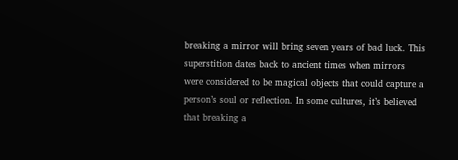breaking a mirror will bring seven years of bad luck. This superstition dates back to ancient times when mirrors were considered to be magical objects that could capture a person’s soul or reflection. In some cultures, it’s believed that breaking a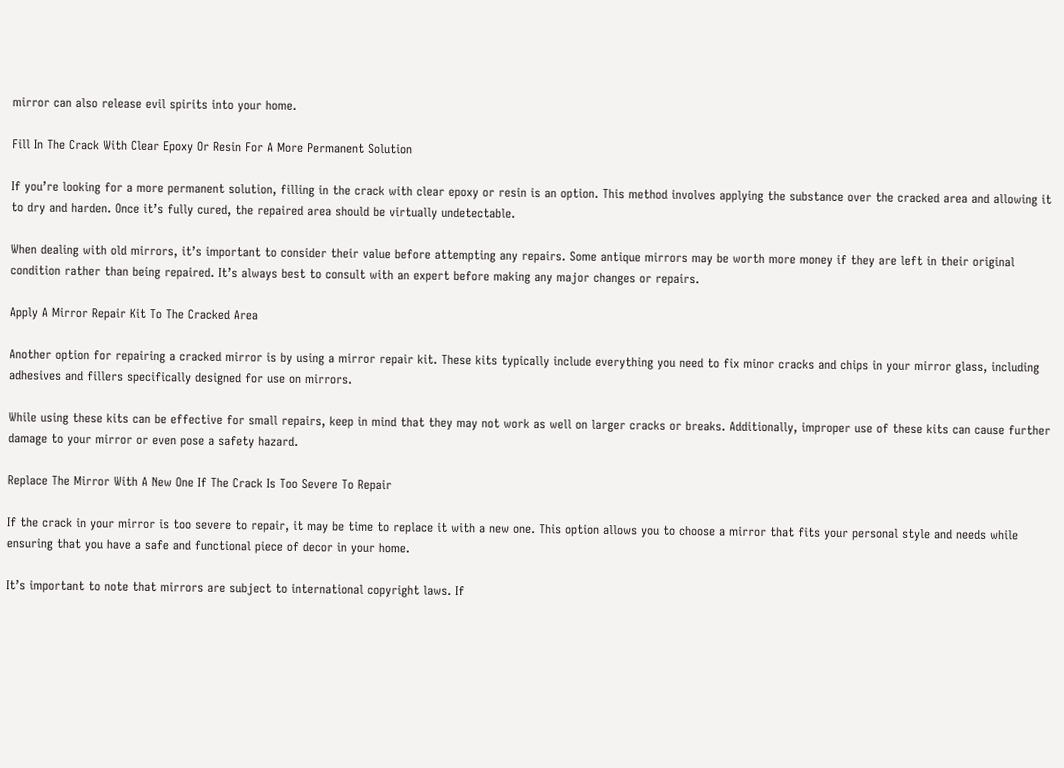mirror can also release evil spirits into your home.

Fill In The Crack With Clear Epoxy Or Resin For A More Permanent Solution

If you’re looking for a more permanent solution, filling in the crack with clear epoxy or resin is an option. This method involves applying the substance over the cracked area and allowing it to dry and harden. Once it’s fully cured, the repaired area should be virtually undetectable.

When dealing with old mirrors, it’s important to consider their value before attempting any repairs. Some antique mirrors may be worth more money if they are left in their original condition rather than being repaired. It’s always best to consult with an expert before making any major changes or repairs.

Apply A Mirror Repair Kit To The Cracked Area

Another option for repairing a cracked mirror is by using a mirror repair kit. These kits typically include everything you need to fix minor cracks and chips in your mirror glass, including adhesives and fillers specifically designed for use on mirrors.

While using these kits can be effective for small repairs, keep in mind that they may not work as well on larger cracks or breaks. Additionally, improper use of these kits can cause further damage to your mirror or even pose a safety hazard.

Replace The Mirror With A New One If The Crack Is Too Severe To Repair

If the crack in your mirror is too severe to repair, it may be time to replace it with a new one. This option allows you to choose a mirror that fits your personal style and needs while ensuring that you have a safe and functional piece of decor in your home.

It’s important to note that mirrors are subject to international copyright laws. If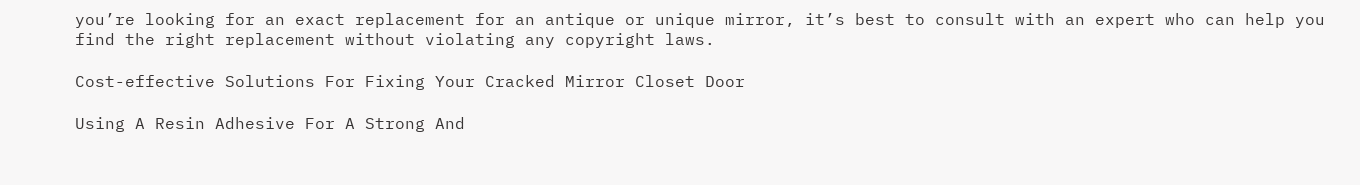you’re looking for an exact replacement for an antique or unique mirror, it’s best to consult with an expert who can help you find the right replacement without violating any copyright laws.

Cost-effective Solutions For Fixing Your Cracked Mirror Closet Door

Using A Resin Adhesive For A Strong And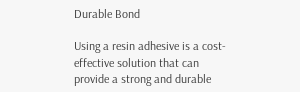Durable Bond

Using a resin adhesive is a cost-effective solution that can provide a strong and durable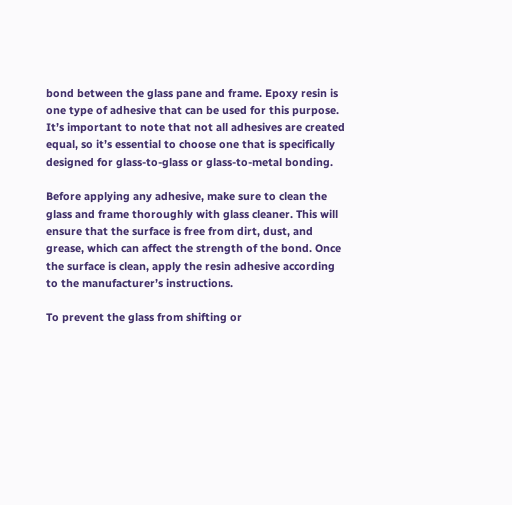bond between the glass pane and frame. Epoxy resin is one type of adhesive that can be used for this purpose. It’s important to note that not all adhesives are created equal, so it’s essential to choose one that is specifically designed for glass-to-glass or glass-to-metal bonding.

Before applying any adhesive, make sure to clean the glass and frame thoroughly with glass cleaner. This will ensure that the surface is free from dirt, dust, and grease, which can affect the strength of the bond. Once the surface is clean, apply the resin adhesive according to the manufacturer’s instructions.

To prevent the glass from shifting or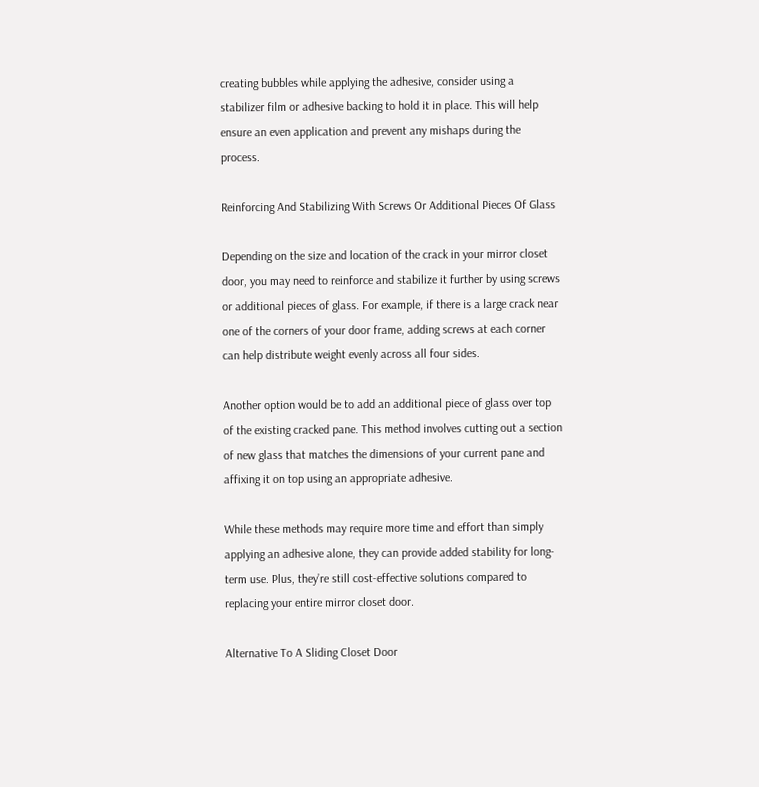creating bubbles while applying the adhesive, consider using a stabilizer film or adhesive backing to hold it in place. This will help ensure an even application and prevent any mishaps during the process.

Reinforcing And Stabilizing With Screws Or Additional Pieces Of Glass

Depending on the size and location of the crack in your mirror closet door, you may need to reinforce and stabilize it further by using screws or additional pieces of glass. For example, if there is a large crack near one of the corners of your door frame, adding screws at each corner can help distribute weight evenly across all four sides.

Another option would be to add an additional piece of glass over top of the existing cracked pane. This method involves cutting out a section of new glass that matches the dimensions of your current pane and affixing it on top using an appropriate adhesive.

While these methods may require more time and effort than simply applying an adhesive alone, they can provide added stability for long-term use. Plus, they’re still cost-effective solutions compared to replacing your entire mirror closet door.

Alternative To A Sliding Closet Door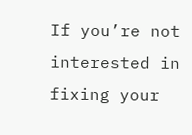If you’re not interested in fixing your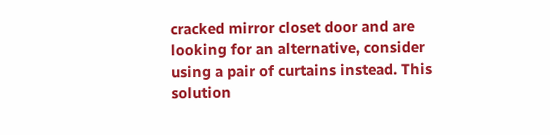cracked mirror closet door and are looking for an alternative, consider using a pair of curtains instead. This solution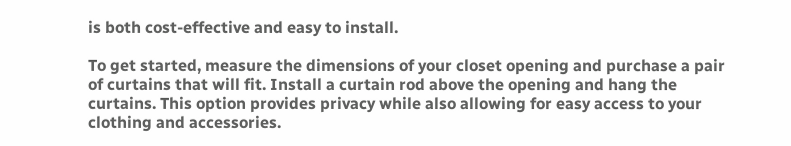is both cost-effective and easy to install.

To get started, measure the dimensions of your closet opening and purchase a pair of curtains that will fit. Install a curtain rod above the opening and hang the curtains. This option provides privacy while also allowing for easy access to your clothing and accessories.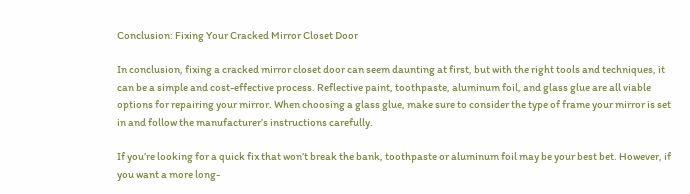Conclusion: Fixing Your Cracked Mirror Closet Door

In conclusion, fixing a cracked mirror closet door can seem daunting at first, but with the right tools and techniques, it can be a simple and cost-effective process. Reflective paint, toothpaste, aluminum foil, and glass glue are all viable options for repairing your mirror. When choosing a glass glue, make sure to consider the type of frame your mirror is set in and follow the manufacturer’s instructions carefully.

If you’re looking for a quick fix that won’t break the bank, toothpaste or aluminum foil may be your best bet. However, if you want a more long-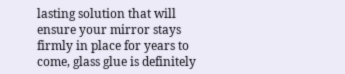lasting solution that will ensure your mirror stays firmly in place for years to come, glass glue is definitely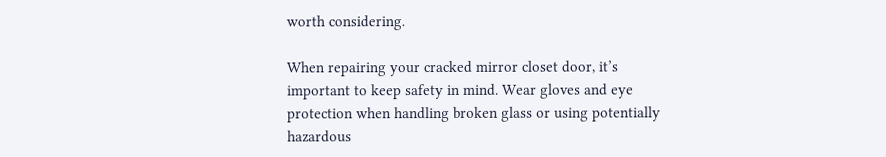worth considering.

When repairing your cracked mirror closet door, it’s important to keep safety in mind. Wear gloves and eye protection when handling broken glass or using potentially hazardous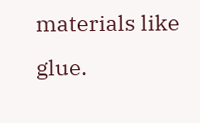materials like glue.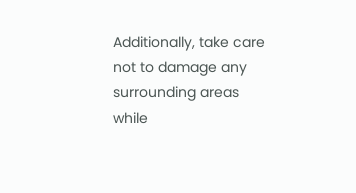Additionally, take care not to damage any surrounding areas while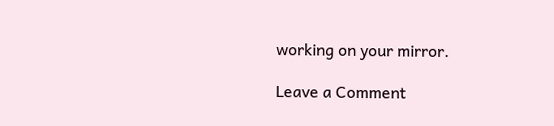working on your mirror.

Leave a Comment